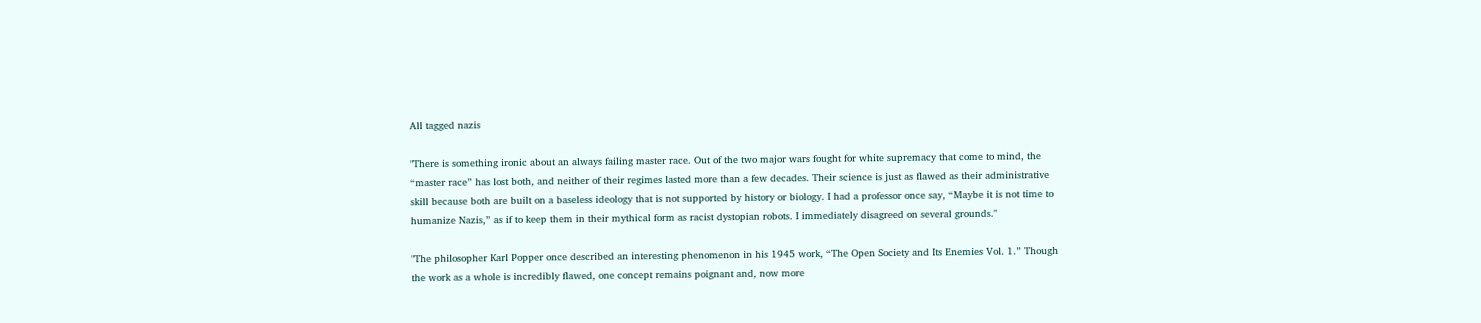All tagged nazis

"There is something ironic about an always failing master race. Out of the two major wars fought for white supremacy that come to mind, the “master race” has lost both, and neither of their regimes lasted more than a few decades. Their science is just as flawed as their administrative skill because both are built on a baseless ideology that is not supported by history or biology. I had a professor once say, “Maybe it is not time to humanize Nazis,” as if to keep them in their mythical form as racist dystopian robots. I immediately disagreed on several grounds."

"The philosopher Karl Popper once described an interesting phenomenon in his 1945 work, “The Open Society and Its Enemies Vol. 1.” Though the work as a whole is incredibly flawed, one concept remains poignant and, now more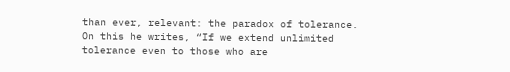than ever, relevant: the paradox of tolerance. On this he writes, “If we extend unlimited tolerance even to those who are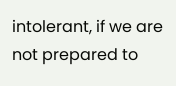intolerant, if we are not prepared to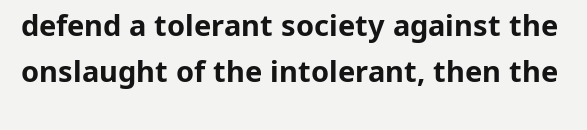defend a tolerant society against the onslaught of the intolerant, then the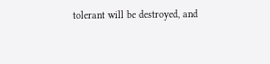tolerant will be destroyed, and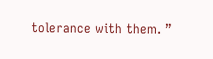tolerance with them. ”